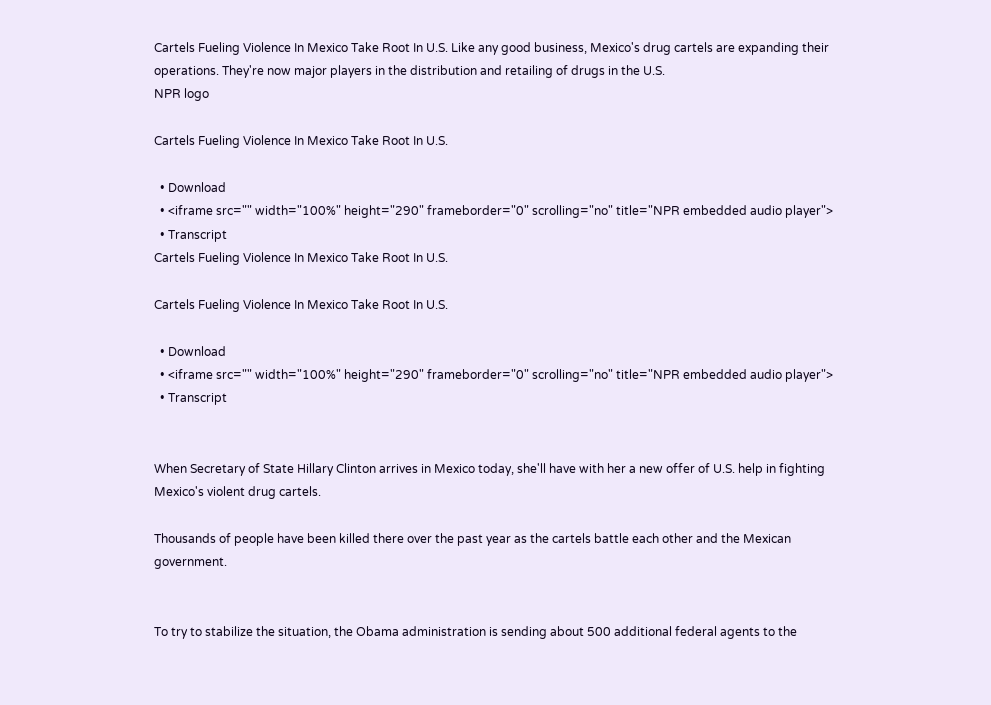Cartels Fueling Violence In Mexico Take Root In U.S. Like any good business, Mexico's drug cartels are expanding their operations. They're now major players in the distribution and retailing of drugs in the U.S.
NPR logo

Cartels Fueling Violence In Mexico Take Root In U.S.

  • Download
  • <iframe src="" width="100%" height="290" frameborder="0" scrolling="no" title="NPR embedded audio player">
  • Transcript
Cartels Fueling Violence In Mexico Take Root In U.S.

Cartels Fueling Violence In Mexico Take Root In U.S.

  • Download
  • <iframe src="" width="100%" height="290" frameborder="0" scrolling="no" title="NPR embedded audio player">
  • Transcript


When Secretary of State Hillary Clinton arrives in Mexico today, she'll have with her a new offer of U.S. help in fighting Mexico's violent drug cartels.

Thousands of people have been killed there over the past year as the cartels battle each other and the Mexican government.


To try to stabilize the situation, the Obama administration is sending about 500 additional federal agents to the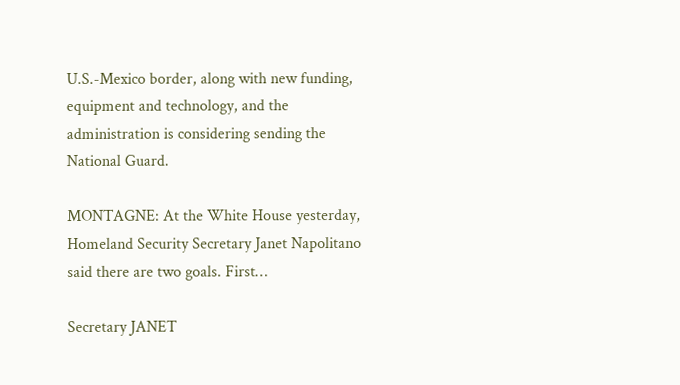U.S.-Mexico border, along with new funding, equipment and technology, and the administration is considering sending the National Guard.

MONTAGNE: At the White House yesterday, Homeland Security Secretary Janet Napolitano said there are two goals. First…

Secretary JANET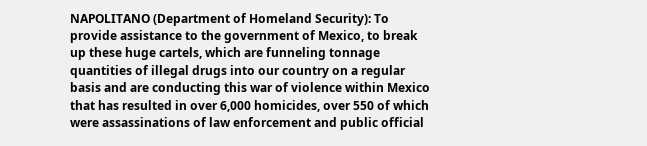NAPOLITANO (Department of Homeland Security): To provide assistance to the government of Mexico, to break up these huge cartels, which are funneling tonnage quantities of illegal drugs into our country on a regular basis and are conducting this war of violence within Mexico that has resulted in over 6,000 homicides, over 550 of which were assassinations of law enforcement and public official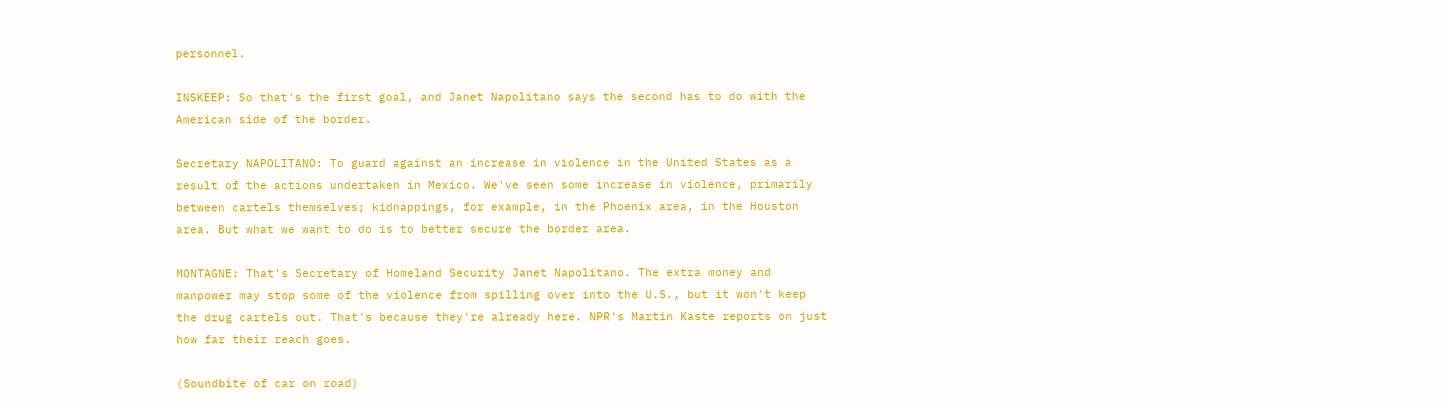personnel.

INSKEEP: So that's the first goal, and Janet Napolitano says the second has to do with the American side of the border.

Secretary NAPOLITANO: To guard against an increase in violence in the United States as a result of the actions undertaken in Mexico. We've seen some increase in violence, primarily between cartels themselves; kidnappings, for example, in the Phoenix area, in the Houston area. But what we want to do is to better secure the border area.

MONTAGNE: That's Secretary of Homeland Security Janet Napolitano. The extra money and manpower may stop some of the violence from spilling over into the U.S., but it won't keep the drug cartels out. That's because they're already here. NPR's Martin Kaste reports on just how far their reach goes.

(Soundbite of car on road)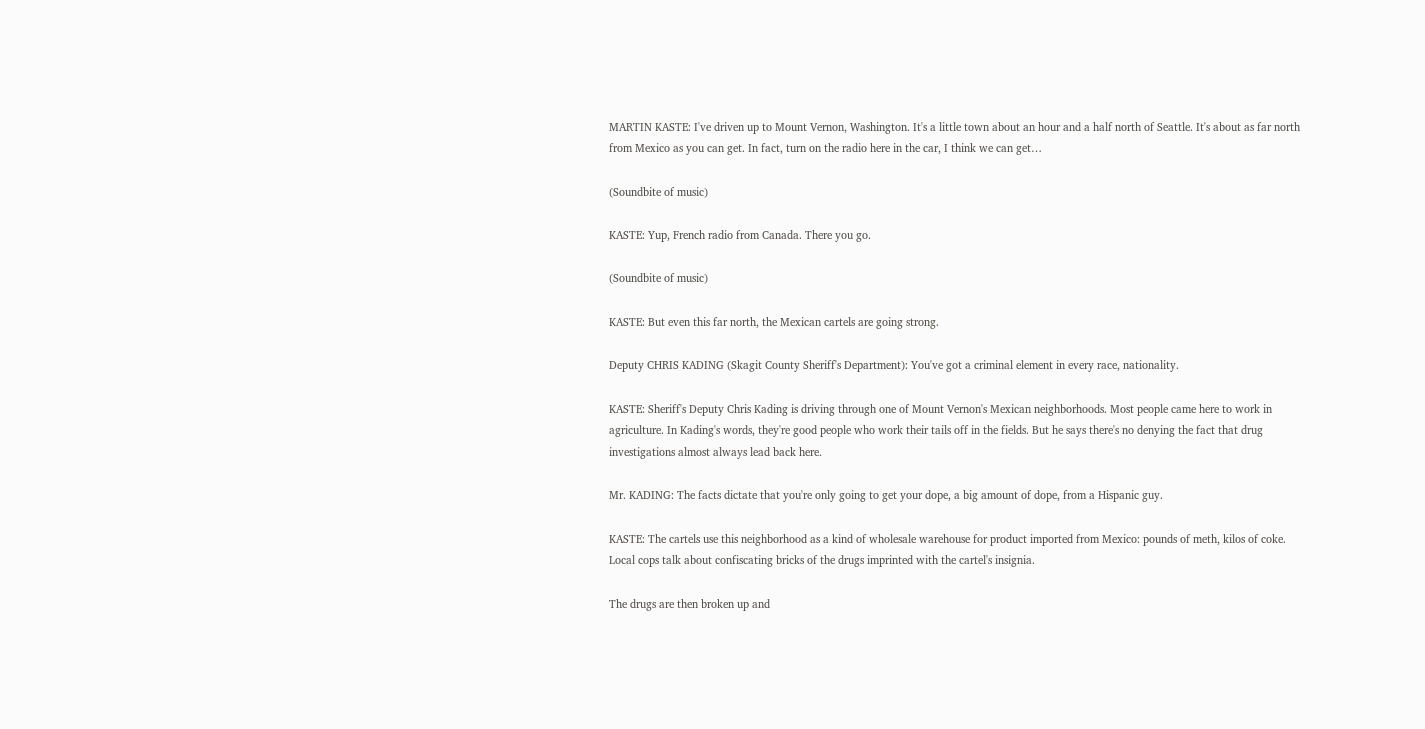MARTIN KASTE: I've driven up to Mount Vernon, Washington. It's a little town about an hour and a half north of Seattle. It's about as far north from Mexico as you can get. In fact, turn on the radio here in the car, I think we can get…

(Soundbite of music)

KASTE: Yup, French radio from Canada. There you go.

(Soundbite of music)

KASTE: But even this far north, the Mexican cartels are going strong.

Deputy CHRIS KADING (Skagit County Sheriff's Department): You've got a criminal element in every race, nationality.

KASTE: Sheriff's Deputy Chris Kading is driving through one of Mount Vernon's Mexican neighborhoods. Most people came here to work in agriculture. In Kading's words, they're good people who work their tails off in the fields. But he says there's no denying the fact that drug investigations almost always lead back here.

Mr. KADING: The facts dictate that you're only going to get your dope, a big amount of dope, from a Hispanic guy.

KASTE: The cartels use this neighborhood as a kind of wholesale warehouse for product imported from Mexico: pounds of meth, kilos of coke. Local cops talk about confiscating bricks of the drugs imprinted with the cartel's insignia.

The drugs are then broken up and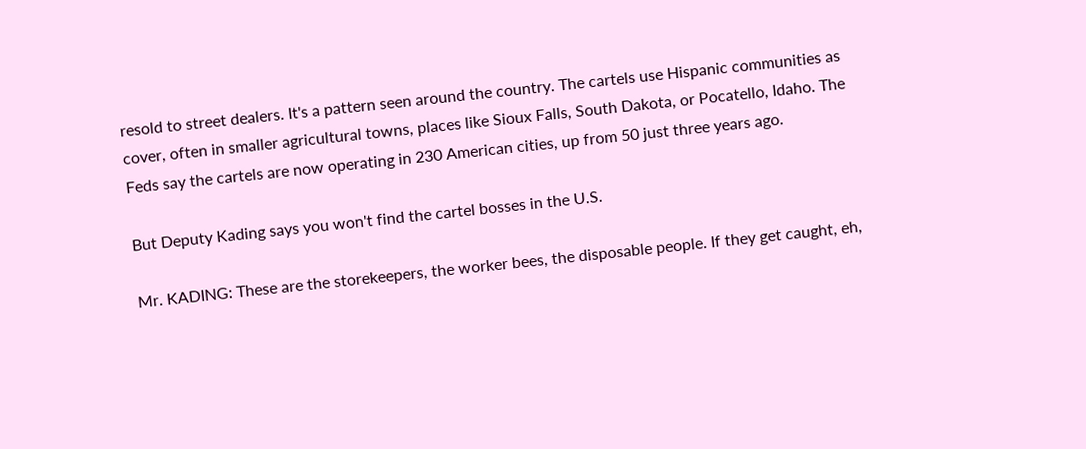resold to street dealers. It's a pattern seen around the country. The cartels use Hispanic communities as cover, often in smaller agricultural towns, places like Sioux Falls, South Dakota, or Pocatello, Idaho. The Feds say the cartels are now operating in 230 American cities, up from 50 just three years ago.

But Deputy Kading says you won't find the cartel bosses in the U.S.

Mr. KADING: These are the storekeepers, the worker bees, the disposable people. If they get caught, eh,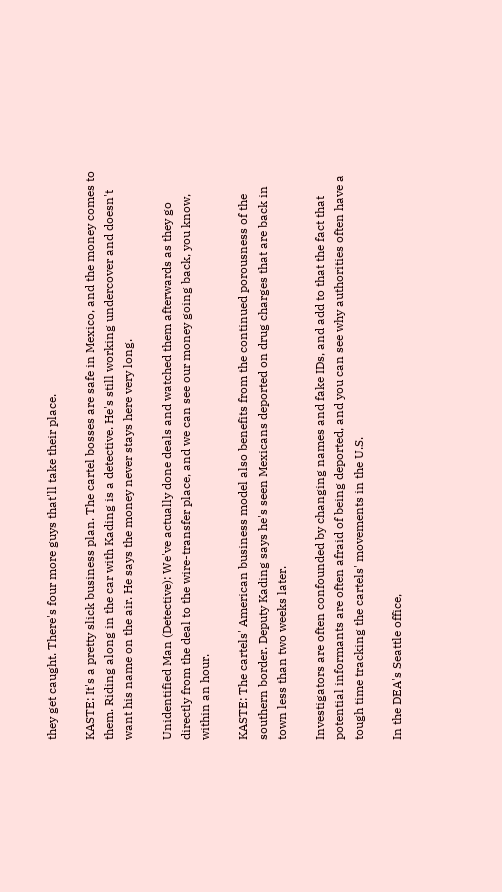they get caught. There's four more guys that'll take their place.

KASTE: It's a pretty slick business plan. The cartel bosses are safe in Mexico, and the money comes to them. Riding along in the car with Kading is a detective. He's still working undercover and doesn't want his name on the air. He says the money never stays here very long.

Unidentified Man (Detective): We've actually done deals and watched them afterwards as they go directly from the deal to the wire-transfer place, and we can see our money going back, you know, within an hour.

KASTE: The cartels' American business model also benefits from the continued porousness of the southern border. Deputy Kading says he's seen Mexicans deported on drug charges that are back in town less than two weeks later.

Investigators are often confounded by changing names and fake IDs, and add to that the fact that potential informants are often afraid of being deported, and you can see why authorities often have a tough time tracking the cartels' movements in the U.S.

In the DEA's Seattle office,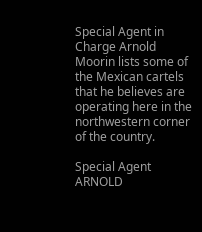Special Agent in Charge Arnold Moorin lists some of the Mexican cartels that he believes are operating here in the northwestern corner of the country.

Special Agent ARNOLD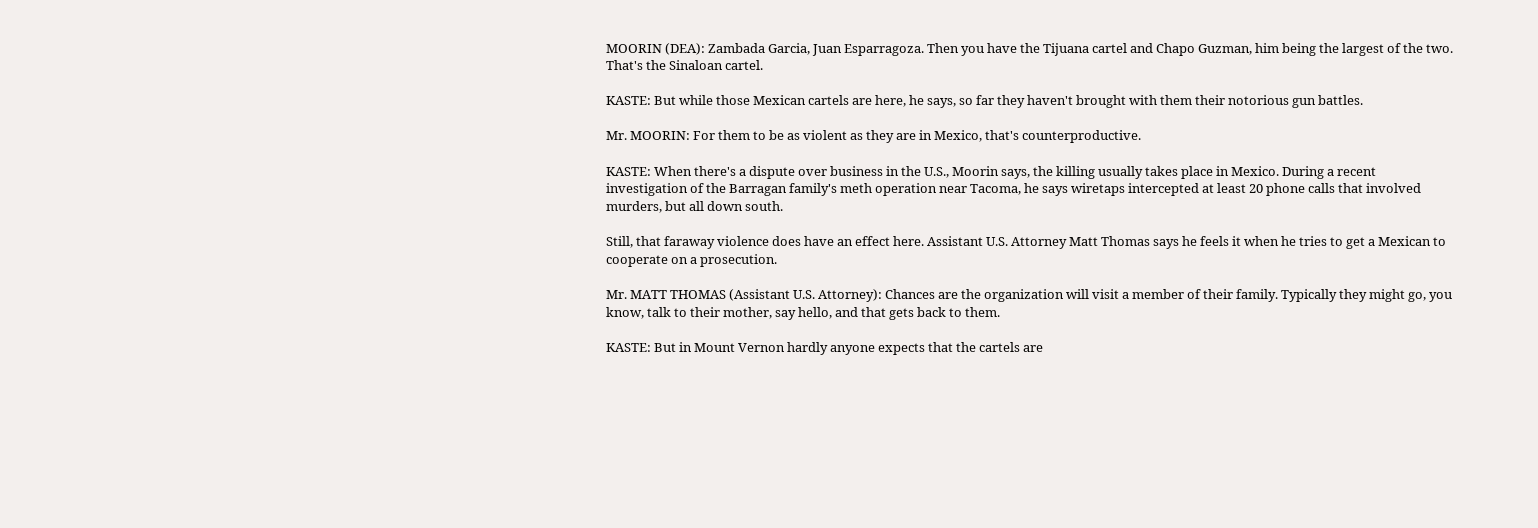MOORIN (DEA): Zambada Garcia, Juan Esparragoza. Then you have the Tijuana cartel and Chapo Guzman, him being the largest of the two. That's the Sinaloan cartel.

KASTE: But while those Mexican cartels are here, he says, so far they haven't brought with them their notorious gun battles.

Mr. MOORIN: For them to be as violent as they are in Mexico, that's counterproductive.

KASTE: When there's a dispute over business in the U.S., Moorin says, the killing usually takes place in Mexico. During a recent investigation of the Barragan family's meth operation near Tacoma, he says wiretaps intercepted at least 20 phone calls that involved murders, but all down south.

Still, that faraway violence does have an effect here. Assistant U.S. Attorney Matt Thomas says he feels it when he tries to get a Mexican to cooperate on a prosecution.

Mr. MATT THOMAS (Assistant U.S. Attorney): Chances are the organization will visit a member of their family. Typically they might go, you know, talk to their mother, say hello, and that gets back to them.

KASTE: But in Mount Vernon hardly anyone expects that the cartels are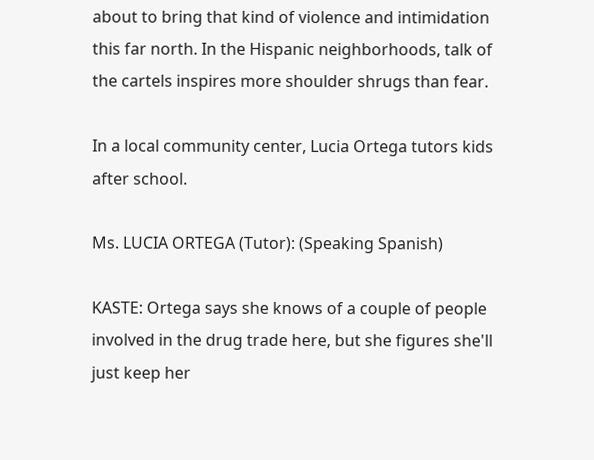about to bring that kind of violence and intimidation this far north. In the Hispanic neighborhoods, talk of the cartels inspires more shoulder shrugs than fear.

In a local community center, Lucia Ortega tutors kids after school.

Ms. LUCIA ORTEGA (Tutor): (Speaking Spanish)

KASTE: Ortega says she knows of a couple of people involved in the drug trade here, but she figures she'll just keep her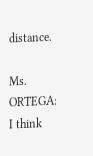distance.

Ms. ORTEGA: I think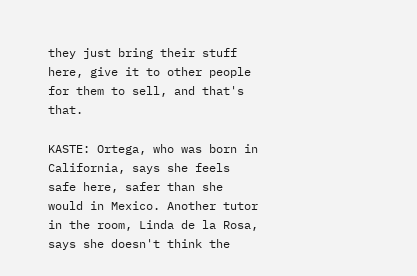they just bring their stuff here, give it to other people for them to sell, and that's that.

KASTE: Ortega, who was born in California, says she feels safe here, safer than she would in Mexico. Another tutor in the room, Linda de la Rosa, says she doesn't think the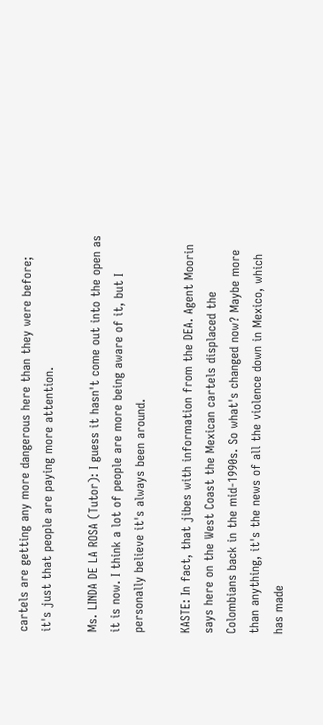cartels are getting any more dangerous here than they were before; it's just that people are paying more attention.

Ms. LINDA DE LA ROSA (Tutor): I guess it hasn't come out into the open as it is now. I think a lot of people are more being aware of it, but I personally believe it's always been around.

KASTE: In fact, that jibes with information from the DEA. Agent Moorin says here on the West Coast the Mexican cartels displaced the Colombians back in the mid-1990s. So what's changed now? Maybe more than anything, it's the news of all the violence down in Mexico, which has made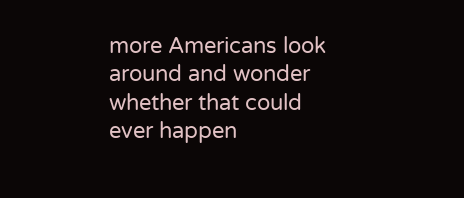more Americans look around and wonder whether that could ever happen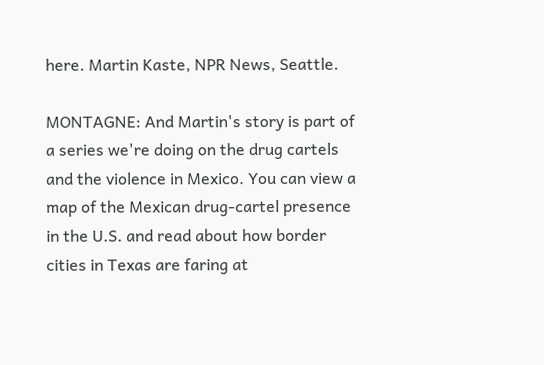here. Martin Kaste, NPR News, Seattle.

MONTAGNE: And Martin's story is part of a series we're doing on the drug cartels and the violence in Mexico. You can view a map of the Mexican drug-cartel presence in the U.S. and read about how border cities in Texas are faring at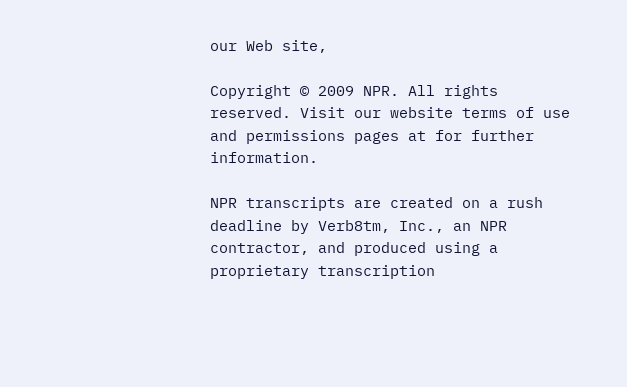our Web site,

Copyright © 2009 NPR. All rights reserved. Visit our website terms of use and permissions pages at for further information.

NPR transcripts are created on a rush deadline by Verb8tm, Inc., an NPR contractor, and produced using a proprietary transcription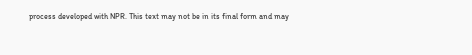process developed with NPR. This text may not be in its final form and may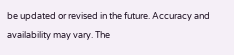be updated or revised in the future. Accuracy and availability may vary. The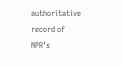authoritative record of NPR’s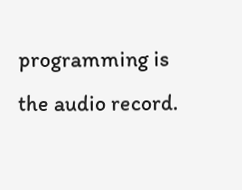programming is the audio record.